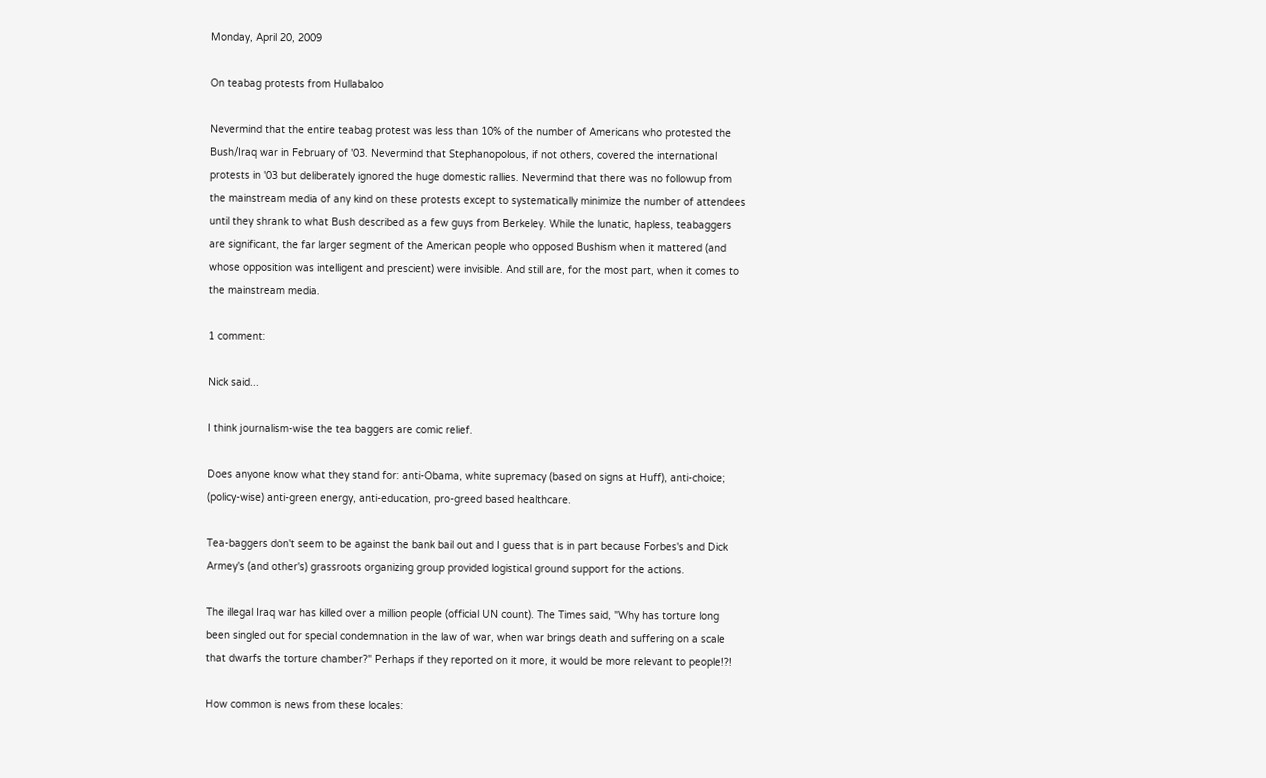Monday, April 20, 2009

On teabag protests from Hullabaloo

Nevermind that the entire teabag protest was less than 10% of the number of Americans who protested the Bush/Iraq war in February of '03. Nevermind that Stephanopolous, if not others, covered the international protests in '03 but deliberately ignored the huge domestic rallies. Nevermind that there was no followup from the mainstream media of any kind on these protests except to systematically minimize the number of attendees until they shrank to what Bush described as a few guys from Berkeley. While the lunatic, hapless, teabaggers are significant, the far larger segment of the American people who opposed Bushism when it mattered (and whose opposition was intelligent and prescient) were invisible. And still are, for the most part, when it comes to the mainstream media.

1 comment:

Nick said...

I think journalism-wise the tea baggers are comic relief.

Does anyone know what they stand for: anti-Obama, white supremacy (based on signs at Huff), anti-choice; (policy-wise) anti-green energy, anti-education, pro-greed based healthcare.

Tea-baggers don't seem to be against the bank bail out and I guess that is in part because Forbes's and Dick Armey's (and other's) grassroots organizing group provided logistical ground support for the actions.

The illegal Iraq war has killed over a million people (official UN count). The Times said, "Why has torture long been singled out for special condemnation in the law of war, when war brings death and suffering on a scale that dwarfs the torture chamber?" Perhaps if they reported on it more, it would be more relevant to people!?!

How common is news from these locales: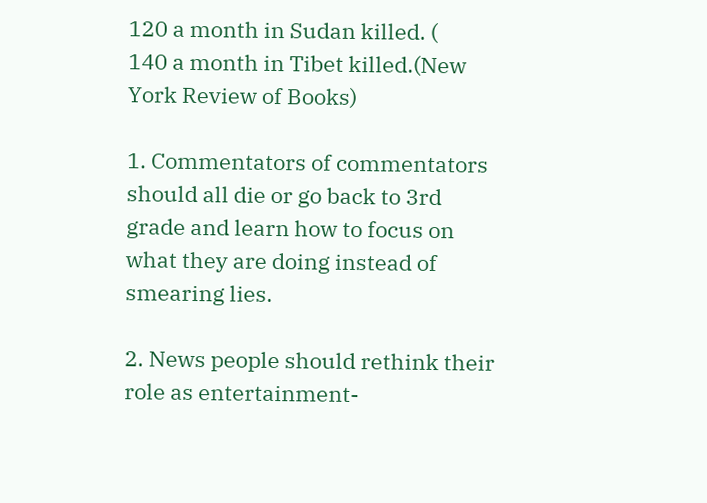120 a month in Sudan killed. (
140 a month in Tibet killed.(New York Review of Books)

1. Commentators of commentators should all die or go back to 3rd grade and learn how to focus on what they are doing instead of smearing lies.

2. News people should rethink their role as entertainment-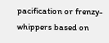pacification or frenzy-whippers based on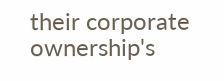their corporate ownership's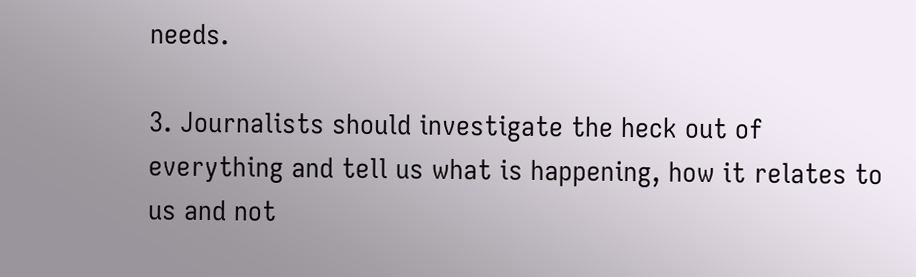needs.

3. Journalists should investigate the heck out of everything and tell us what is happening, how it relates to us and not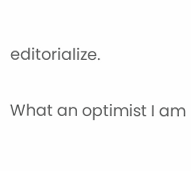editorialize.

What an optimist I am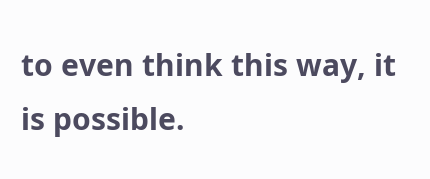to even think this way, it is possible.